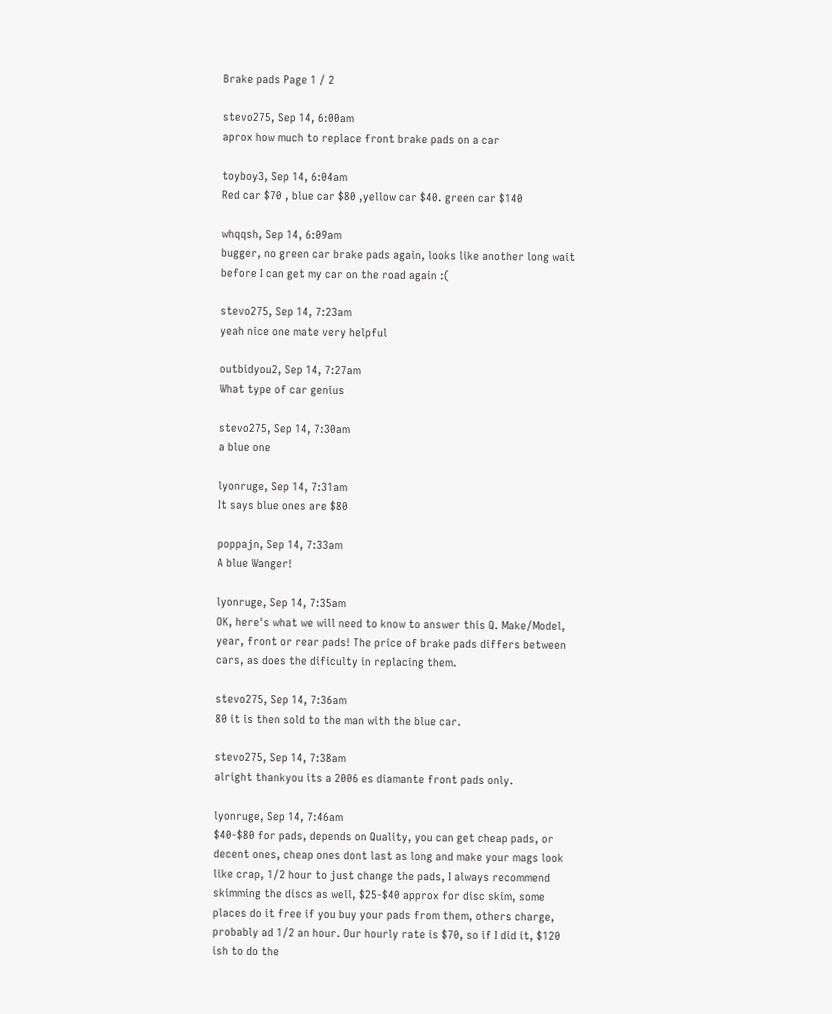Brake pads Page 1 / 2

stevo275, Sep 14, 6:00am
aprox how much to replace front brake pads on a car

toyboy3, Sep 14, 6:04am
Red car $70 , blue car $80 ,yellow car $40. green car $140

whqqsh, Sep 14, 6:09am
bugger, no green car brake pads again, looks like another long wait before I can get my car on the road again :(

stevo275, Sep 14, 7:23am
yeah nice one mate very helpful

outbidyou2, Sep 14, 7:27am
What type of car genius

stevo275, Sep 14, 7:30am
a blue one

lyonruge, Sep 14, 7:31am
It says blue ones are $80

poppajn, Sep 14, 7:33am
A blue Wanger!

lyonruge, Sep 14, 7:35am
OK, here's what we will need to know to answer this Q. Make/Model, year, front or rear pads! The price of brake pads differs between cars, as does the dificulty in replacing them.

stevo275, Sep 14, 7:36am
80 it is then sold to the man with the blue car.

stevo275, Sep 14, 7:38am
alright thankyou its a 2006 es diamante front pads only.

lyonruge, Sep 14, 7:46am
$40-$80 for pads, depends on Quality, you can get cheap pads, or decent ones, cheap ones dont last as long and make your mags look like crap, 1/2 hour to just change the pads, I always recommend skimming the discs as well, $25-$40 approx for disc skim, some places do it free if you buy your pads from them, others charge, probably ad 1/2 an hour. Our hourly rate is $70, so if I did it, $120 ish to do the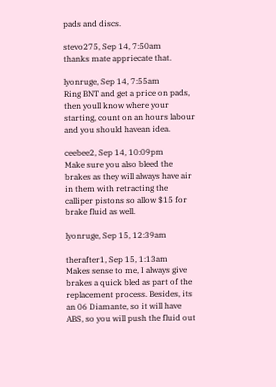pads and discs.

stevo275, Sep 14, 7:50am
thanks mate appriecate that.

lyonruge, Sep 14, 7:55am
Ring BNT and get a price on pads, then youll know where your starting, count on an hours labour and you should havean idea.

ceebee2, Sep 14, 10:09pm
Make sure you also bleed the brakes as they will always have air in them with retracting the calliper pistons so allow $15 for brake fluid as well.

lyonruge, Sep 15, 12:39am

therafter1, Sep 15, 1:13am
Makes sense to me, I always give brakes a quick bled as part of the replacement process. Besides, its an 06 Diamante, so it will have ABS, so you will push the fluid out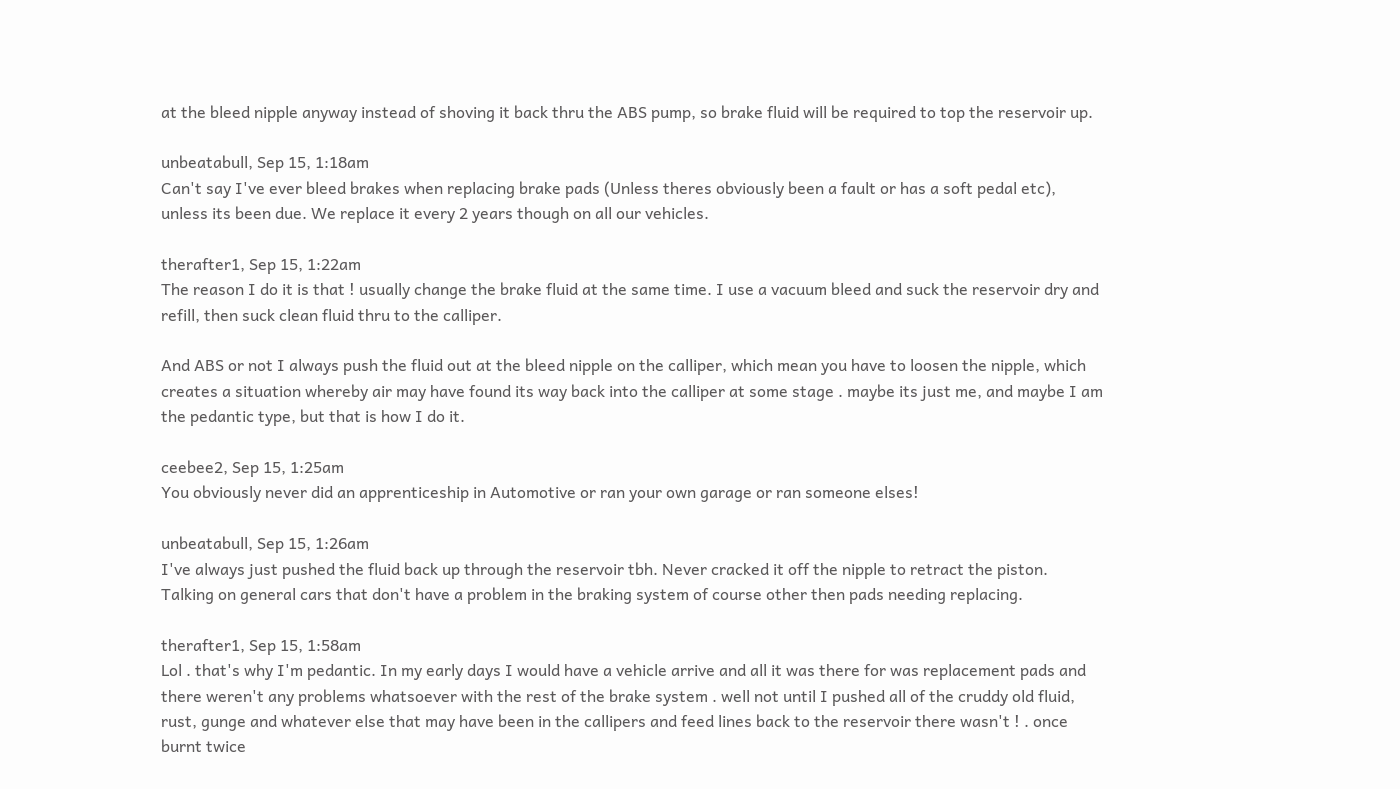at the bleed nipple anyway instead of shoving it back thru the ABS pump, so brake fluid will be required to top the reservoir up.

unbeatabull, Sep 15, 1:18am
Can't say I've ever bleed brakes when replacing brake pads (Unless theres obviously been a fault or has a soft pedal etc), unless its been due. We replace it every 2 years though on all our vehicles.

therafter1, Sep 15, 1:22am
The reason I do it is that ! usually change the brake fluid at the same time. I use a vacuum bleed and suck the reservoir dry and refill, then suck clean fluid thru to the calliper.

And ABS or not I always push the fluid out at the bleed nipple on the calliper, which mean you have to loosen the nipple, which creates a situation whereby air may have found its way back into the calliper at some stage . maybe its just me, and maybe I am the pedantic type, but that is how I do it.

ceebee2, Sep 15, 1:25am
You obviously never did an apprenticeship in Automotive or ran your own garage or ran someone elses!

unbeatabull, Sep 15, 1:26am
I've always just pushed the fluid back up through the reservoir tbh. Never cracked it off the nipple to retract the piston. Talking on general cars that don't have a problem in the braking system of course other then pads needing replacing.

therafter1, Sep 15, 1:58am
Lol . that's why I'm pedantic. In my early days I would have a vehicle arrive and all it was there for was replacement pads and there weren't any problems whatsoever with the rest of the brake system . well not until I pushed all of the cruddy old fluid, rust, gunge and whatever else that may have been in the callipers and feed lines back to the reservoir there wasn't ! . once burnt twice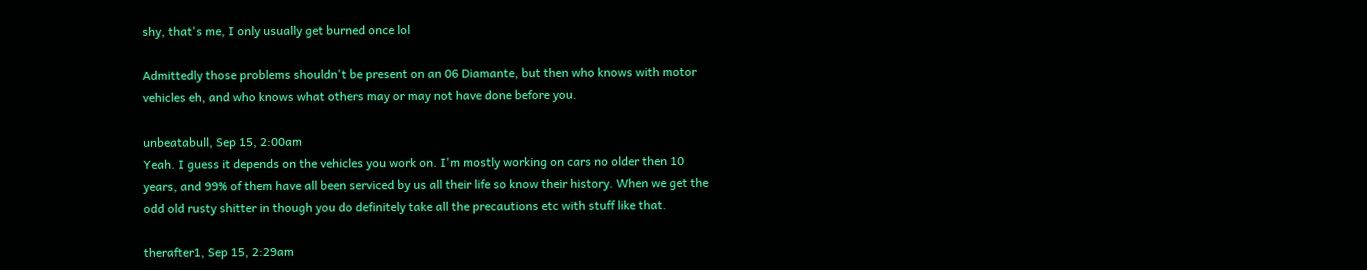shy, that's me, I only usually get burned once lol

Admittedly those problems shouldn't be present on an 06 Diamante, but then who knows with motor vehicles eh, and who knows what others may or may not have done before you.

unbeatabull, Sep 15, 2:00am
Yeah. I guess it depends on the vehicles you work on. I'm mostly working on cars no older then 10 years, and 99% of them have all been serviced by us all their life so know their history. When we get the odd old rusty shitter in though you do definitely take all the precautions etc with stuff like that.

therafter1, Sep 15, 2:29am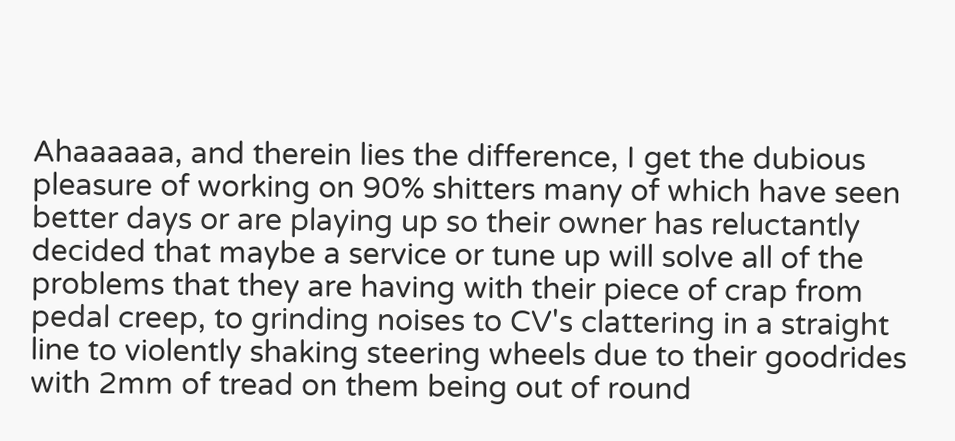Ahaaaaaa, and therein lies the difference, I get the dubious pleasure of working on 90% shitters many of which have seen better days or are playing up so their owner has reluctantly decided that maybe a service or tune up will solve all of the problems that they are having with their piece of crap from pedal creep, to grinding noises to CV's clattering in a straight line to violently shaking steering wheels due to their goodrides with 2mm of tread on them being out of round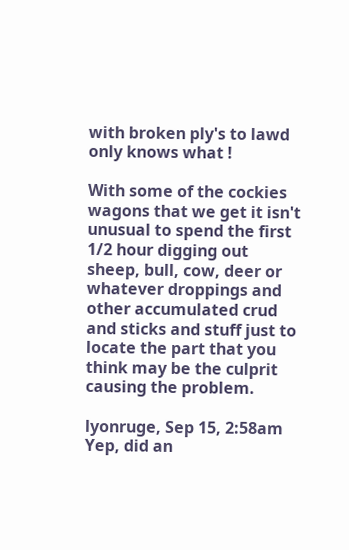with broken ply's to lawd only knows what !

With some of the cockies wagons that we get it isn't unusual to spend the first 1/2 hour digging out sheep, bull, cow, deer or whatever droppings and other accumulated crud and sticks and stuff just to locate the part that you think may be the culprit causing the problem.

lyonruge, Sep 15, 2:58am
Yep, did an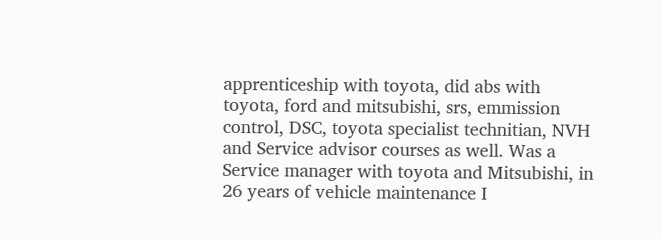apprenticeship with toyota, did abs with toyota, ford and mitsubishi, srs, emmission control, DSC, toyota specialist technitian, NVH and Service advisor courses as well. Was a Service manager with toyota and Mitsubishi, in 26 years of vehicle maintenance I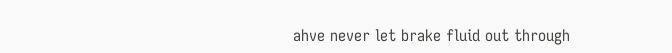ahve never let brake fluid out through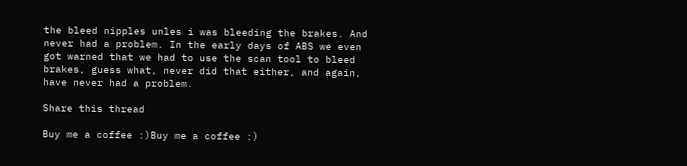the bleed nipples unles i was bleeding the brakes. And never had a problem. In the early days of ABS we even got warned that we had to use the scan tool to bleed brakes, guess what, never did that either, and again, have never had a problem.

Share this thread

Buy me a coffee :)Buy me a coffee :)